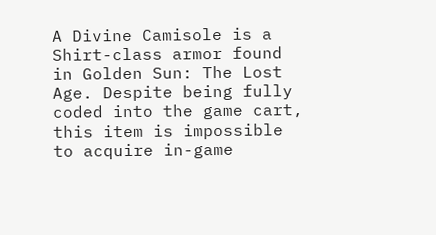A Divine Camisole is a Shirt-class armor found in Golden Sun: The Lost Age. Despite being fully coded into the game cart, this item is impossible to acquire in-game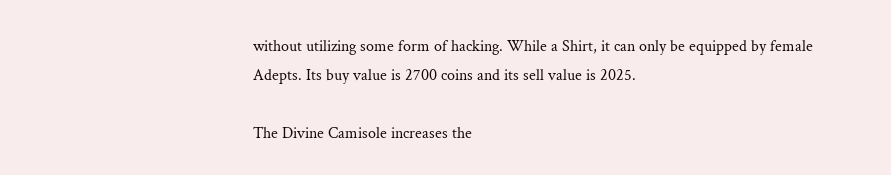without utilizing some form of hacking. While a Shirt, it can only be equipped by female Adepts. Its buy value is 2700 coins and its sell value is 2025.

The Divine Camisole increases the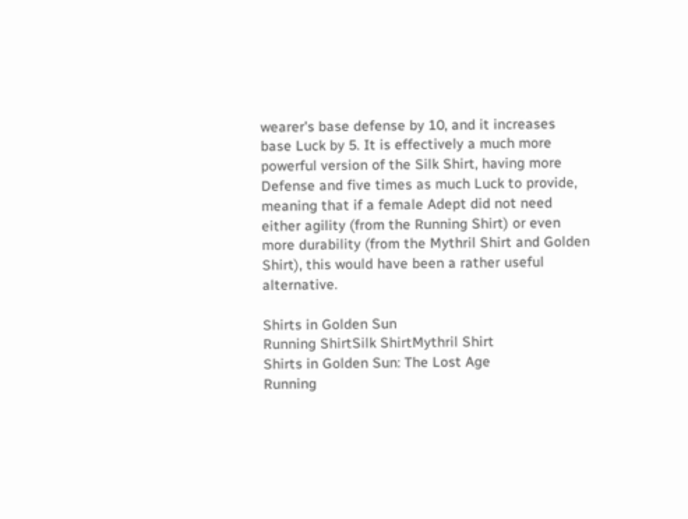wearer's base defense by 10, and it increases base Luck by 5. It is effectively a much more powerful version of the Silk Shirt, having more Defense and five times as much Luck to provide, meaning that if a female Adept did not need either agility (from the Running Shirt) or even more durability (from the Mythril Shirt and Golden Shirt), this would have been a rather useful alternative.

Shirts in Golden Sun
Running ShirtSilk ShirtMythril Shirt
Shirts in Golden Sun: The Lost Age
Running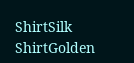ShirtSilk ShirtGolden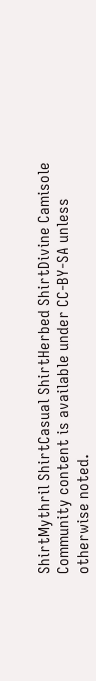ShirtMythril ShirtCasual ShirtHerbed ShirtDivine Camisole
Community content is available under CC-BY-SA unless otherwise noted.